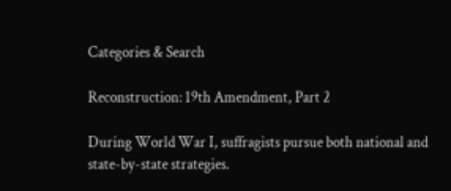Categories & Search

Reconstruction: 19th Amendment, Part 2

During World War I, suffragists pursue both national and state-by-state strategies.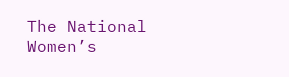The National Women’s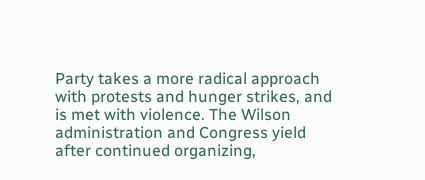Party takes a more radical approach with protests and hunger strikes, and is met with violence. The Wilson administration and Congress yield after continued organizing,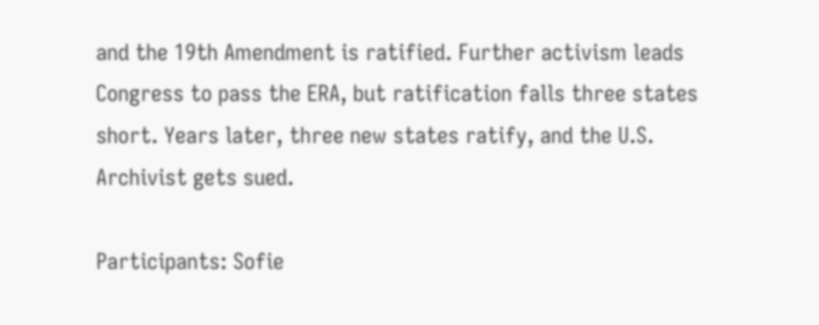and the 19th Amendment is ratified. Further activism leads Congress to pass the ERA, but ratification falls three states short. Years later, three new states ratify, and the U.S. Archivist gets sued.

Participants: Sofie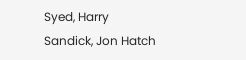Syed, Harry Sandick, Jon Hatch